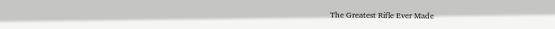The Greatest Rifle Ever Made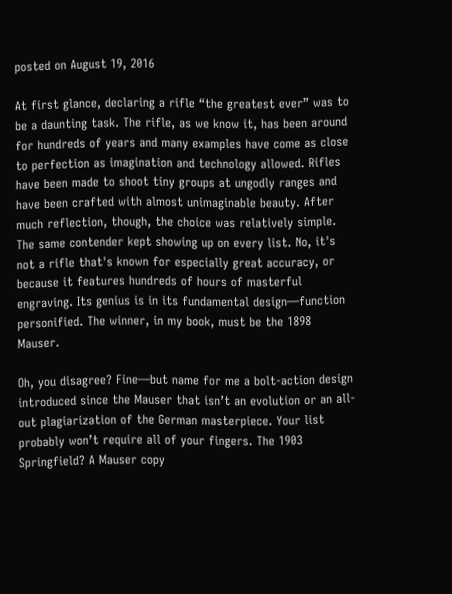posted on August 19, 2016

At first glance, declaring a rifle “the greatest ever” was to be a daunting task. The rifle, as we know it, has been around for hundreds of years and many examples have come as close to perfection as imagination and technology allowed. Rifles have been made to shoot tiny groups at ungodly ranges and have been crafted with almost unimaginable beauty. After much reflection, though, the choice was relatively simple. The same contender kept showing up on every list. No, it's not a rifle that's known for especially great accuracy, or because it features hundreds of hours of masterful engraving. Its genius is in its fundamental design—function personified. The winner, in my book, must be the 1898 Mauser.

Oh, you disagree? Fine—but name for me a bolt-action design introduced since the Mauser that isn’t an evolution or an all-out plagiarization of the German masterpiece. Your list probably won’t require all of your fingers. The 1903 Springfield? A Mauser copy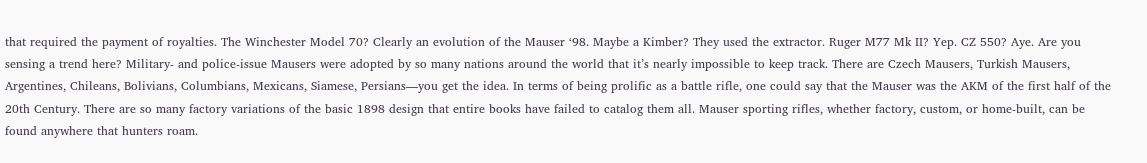that required the payment of royalties. The Winchester Model 70? Clearly an evolution of the Mauser ‘98. Maybe a Kimber? They used the extractor. Ruger M77 Mk II? Yep. CZ 550? Aye. Are you sensing a trend here? Military- and police-issue Mausers were adopted by so many nations around the world that it’s nearly impossible to keep track. There are Czech Mausers, Turkish Mausers, Argentines, Chileans, Bolivians, Columbians, Mexicans, Siamese, Persians—you get the idea. In terms of being prolific as a battle rifle, one could say that the Mauser was the AKM of the first half of the 20th Century. There are so many factory variations of the basic 1898 design that entire books have failed to catalog them all. Mauser sporting rifles, whether factory, custom, or home-built, can be found anywhere that hunters roam.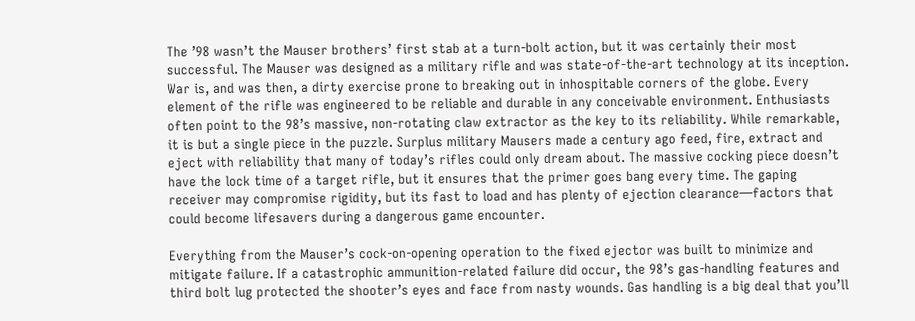The ’98 wasn’t the Mauser brothers’ first stab at a turn-bolt action, but it was certainly their most successful. The Mauser was designed as a military rifle and was state-of-the-art technology at its inception. War is, and was then, a dirty exercise prone to breaking out in inhospitable corners of the globe. Every element of the rifle was engineered to be reliable and durable in any conceivable environment. Enthusiasts often point to the 98’s massive, non-rotating claw extractor as the key to its reliability. While remarkable, it is but a single piece in the puzzle. Surplus military Mausers made a century ago feed, fire, extract and eject with reliability that many of today’s rifles could only dream about. The massive cocking piece doesn’t have the lock time of a target rifle, but it ensures that the primer goes bang every time. The gaping receiver may compromise rigidity, but its fast to load and has plenty of ejection clearance—factors that could become lifesavers during a dangerous game encounter.

Everything from the Mauser’s cock-on-opening operation to the fixed ejector was built to minimize and mitigate failure. If a catastrophic ammunition-related failure did occur, the 98’s gas-handling features and third bolt lug protected the shooter’s eyes and face from nasty wounds. Gas handling is a big deal that you’ll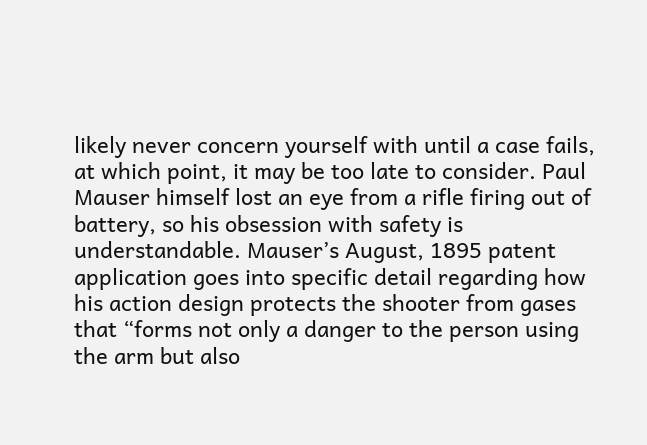likely never concern yourself with until a case fails, at which point, it may be too late to consider. Paul Mauser himself lost an eye from a rifle firing out of battery, so his obsession with safety is understandable. Mauser’s August, 1895 patent application goes into specific detail regarding how his action design protects the shooter from gases that “forms not only a danger to the person using the arm but also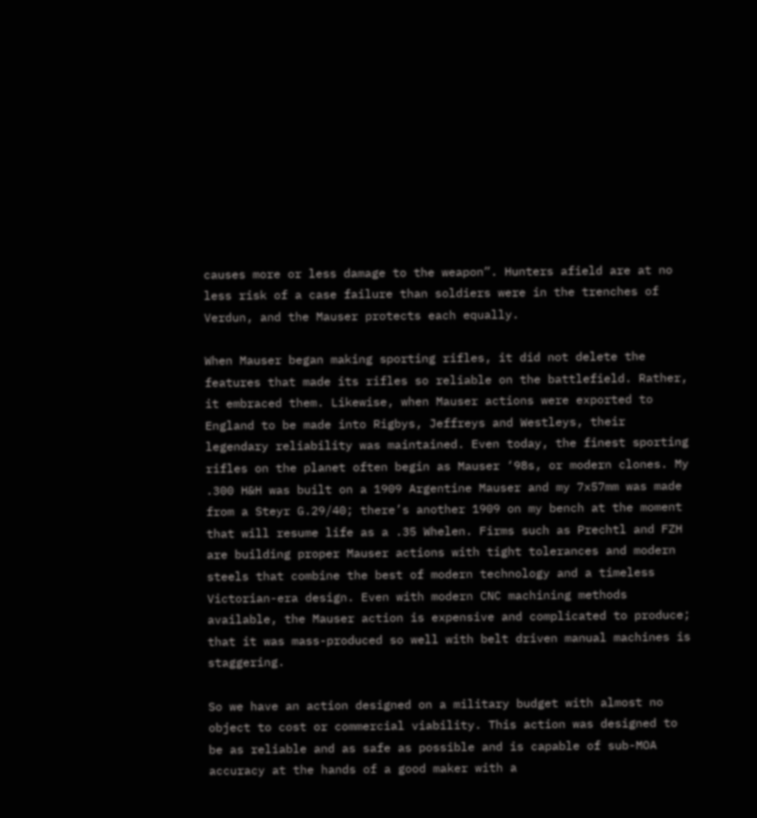causes more or less damage to the weapon”. Hunters afield are at no less risk of a case failure than soldiers were in the trenches of Verdun, and the Mauser protects each equally.

When Mauser began making sporting rifles, it did not delete the features that made its rifles so reliable on the battlefield. Rather, it embraced them. Likewise, when Mauser actions were exported to England to be made into Rigbys, Jeffreys and Westleys, their legendary reliability was maintained. Even today, the finest sporting rifles on the planet often begin as Mauser ‘98s, or modern clones. My .300 H&H was built on a 1909 Argentine Mauser and my 7x57mm was made from a Steyr G.29/40; there’s another 1909 on my bench at the moment that will resume life as a .35 Whelen. Firms such as Prechtl and FZH are building proper Mauser actions with tight tolerances and modern steels that combine the best of modern technology and a timeless Victorian-era design. Even with modern CNC machining methods available, the Mauser action is expensive and complicated to produce; that it was mass-produced so well with belt driven manual machines is staggering.

So we have an action designed on a military budget with almost no object to cost or commercial viability. This action was designed to be as reliable and as safe as possible and is capable of sub-MOA accuracy at the hands of a good maker with a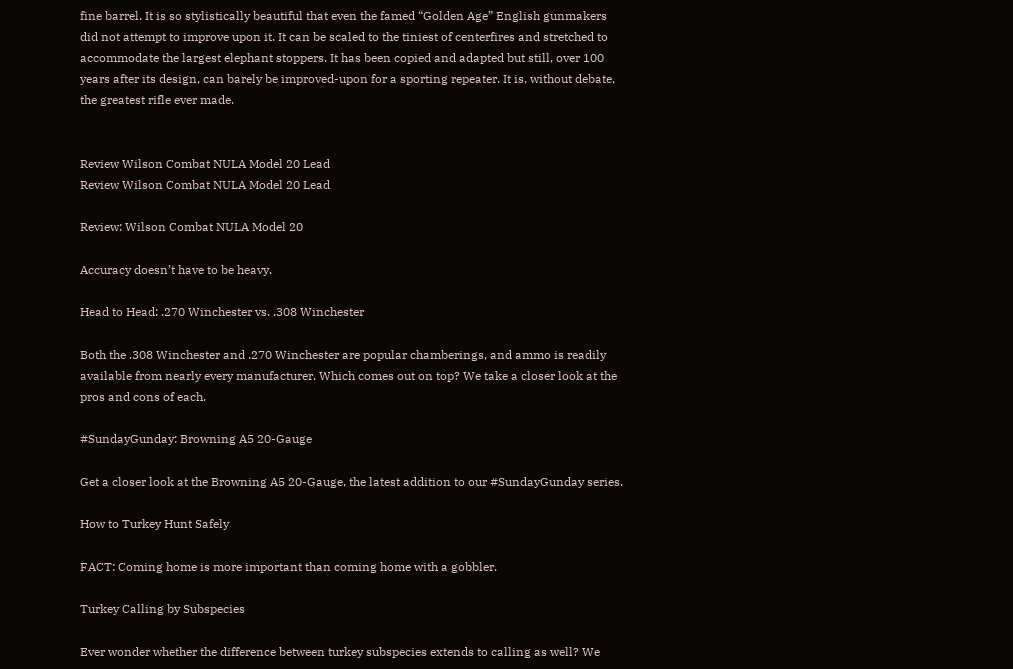fine barrel. It is so stylistically beautiful that even the famed “Golden Age” English gunmakers did not attempt to improve upon it. It can be scaled to the tiniest of centerfires and stretched to accommodate the largest elephant stoppers. It has been copied and adapted but still, over 100 years after its design, can barely be improved-upon for a sporting repeater. It is, without debate, the greatest rifle ever made.


Review Wilson Combat NULA Model 20 Lead
Review Wilson Combat NULA Model 20 Lead

Review: Wilson Combat NULA Model 20

Accuracy doesn’t have to be heavy.

Head to Head: .270 Winchester vs. .308 Winchester

Both the .308 Winchester and .270 Winchester are popular chamberings, and ammo is readily available from nearly every manufacturer. Which comes out on top? We take a closer look at the pros and cons of each.

#SundayGunday: Browning A5 20-Gauge

Get a closer look at the Browning A5 20-Gauge, the latest addition to our #SundayGunday series.

How to Turkey Hunt Safely

FACT: Coming home is more important than coming home with a gobbler.

Turkey Calling by Subspecies

Ever wonder whether the difference between turkey subspecies extends to calling as well? We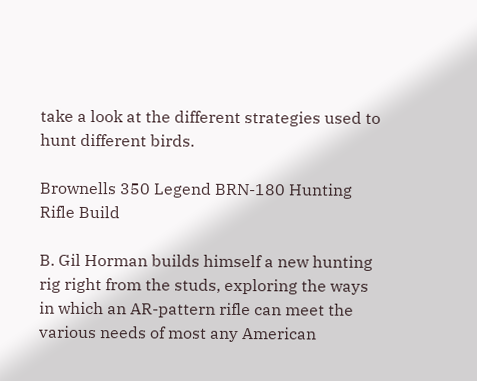take a look at the different strategies used to hunt different birds.

Brownells 350 Legend BRN-180 Hunting Rifle Build

B. Gil Horman builds himself a new hunting rig right from the studs, exploring the ways in which an AR-pattern rifle can meet the various needs of most any American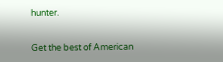hunter.


Get the best of American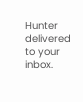Hunter delivered to your inbox.